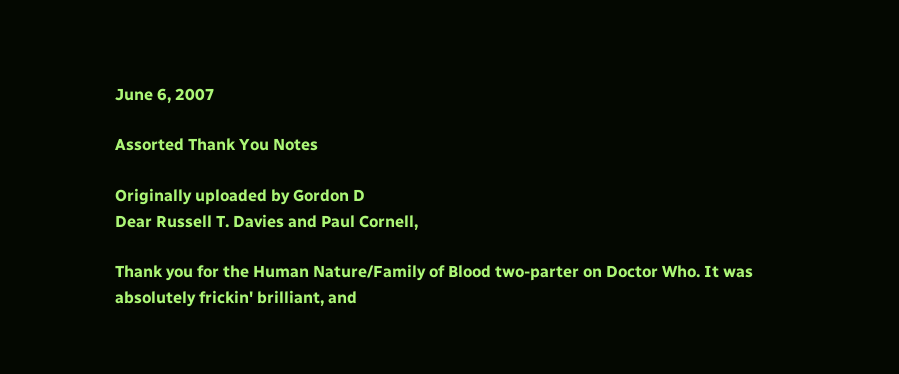June 6, 2007

Assorted Thank You Notes

Originally uploaded by Gordon D
Dear Russell T. Davies and Paul Cornell,

Thank you for the Human Nature/Family of Blood two-parter on Doctor Who. It was absolutely frickin' brilliant, and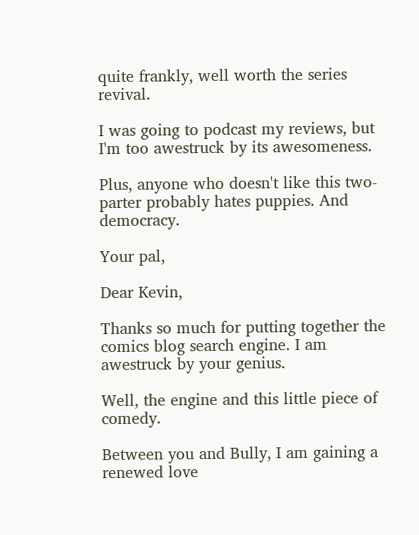quite frankly, well worth the series revival.

I was going to podcast my reviews, but I'm too awestruck by its awesomeness.

Plus, anyone who doesn't like this two-parter probably hates puppies. And democracy.

Your pal,

Dear Kevin,

Thanks so much for putting together the comics blog search engine. I am awestruck by your genius.

Well, the engine and this little piece of comedy.

Between you and Bully, I am gaining a renewed love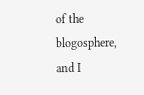of the blogosphere, and I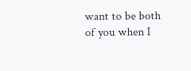want to be both of you when I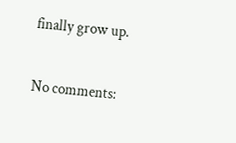finally grow up.


No comments: